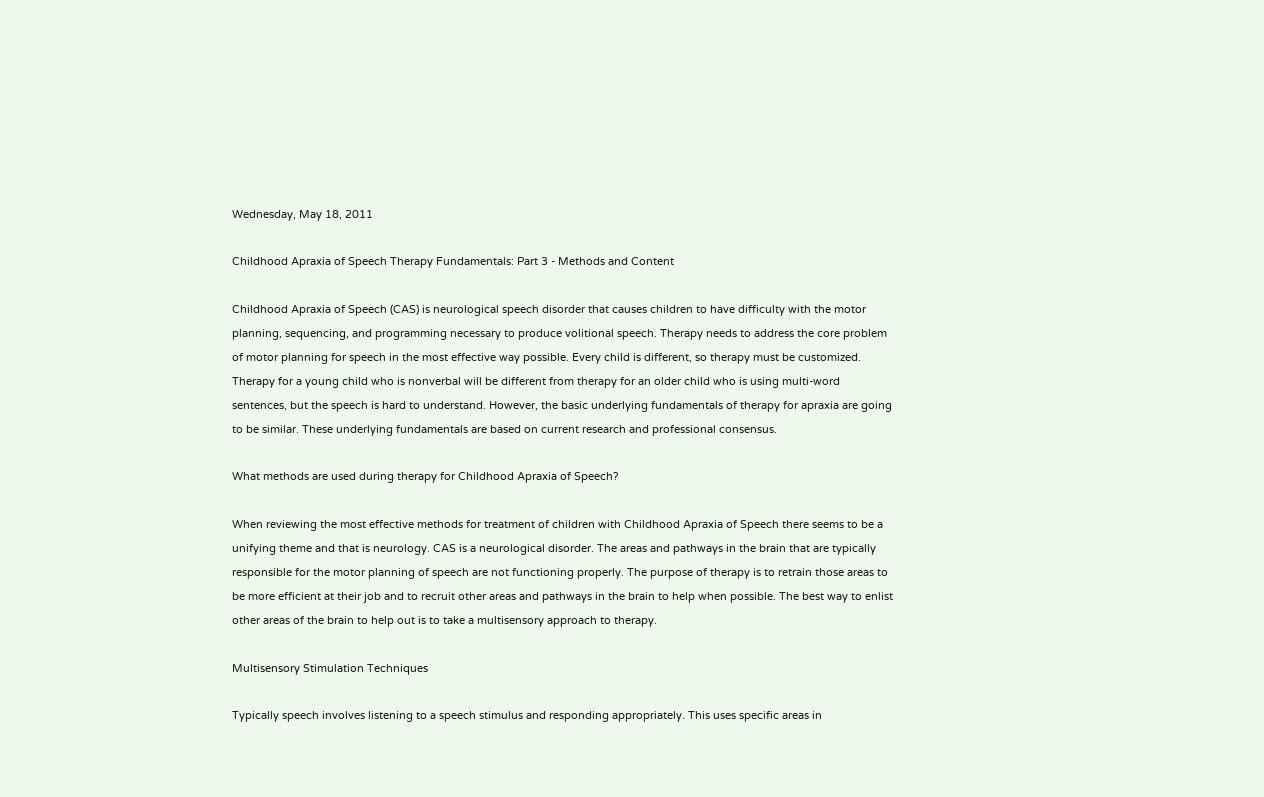Wednesday, May 18, 2011

Childhood Apraxia of Speech Therapy Fundamentals: Part 3 - Methods and Content

Childhood Apraxia of Speech (CAS) is neurological speech disorder that causes children to have difficulty with the motor planning, sequencing, and programming necessary to produce volitional speech. Therapy needs to address the core problem of motor planning for speech in the most effective way possible. Every child is different, so therapy must be customized. Therapy for a young child who is nonverbal will be different from therapy for an older child who is using multi-word sentences, but the speech is hard to understand. However, the basic underlying fundamentals of therapy for apraxia are going to be similar. These underlying fundamentals are based on current research and professional consensus.

What methods are used during therapy for Childhood Apraxia of Speech?

When reviewing the most effective methods for treatment of children with Childhood Apraxia of Speech there seems to be a unifying theme and that is neurology. CAS is a neurological disorder. The areas and pathways in the brain that are typically responsible for the motor planning of speech are not functioning properly. The purpose of therapy is to retrain those areas to be more efficient at their job and to recruit other areas and pathways in the brain to help when possible. The best way to enlist other areas of the brain to help out is to take a multisensory approach to therapy.

Multisensory Stimulation Techniques

Typically speech involves listening to a speech stimulus and responding appropriately. This uses specific areas in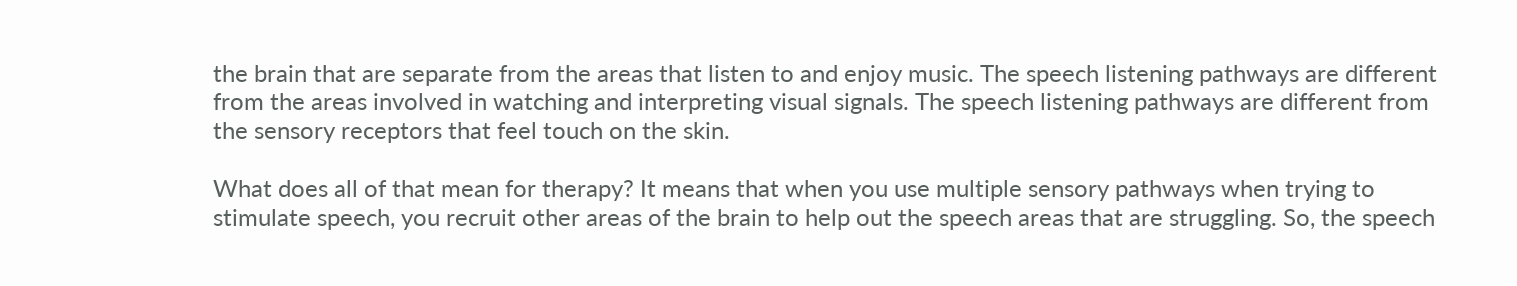the brain that are separate from the areas that listen to and enjoy music. The speech listening pathways are different from the areas involved in watching and interpreting visual signals. The speech listening pathways are different from the sensory receptors that feel touch on the skin.

What does all of that mean for therapy? It means that when you use multiple sensory pathways when trying to stimulate speech, you recruit other areas of the brain to help out the speech areas that are struggling. So, the speech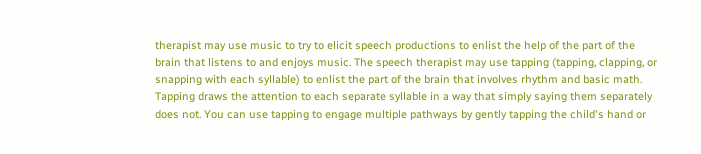therapist may use music to try to elicit speech productions to enlist the help of the part of the brain that listens to and enjoys music. The speech therapist may use tapping (tapping, clapping, or snapping with each syllable) to enlist the part of the brain that involves rhythm and basic math. Tapping draws the attention to each separate syllable in a way that simply saying them separately does not. You can use tapping to engage multiple pathways by gently tapping the child's hand or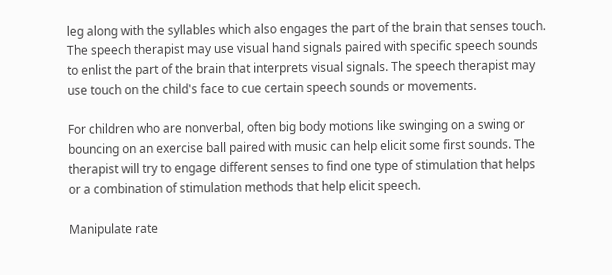leg along with the syllables which also engages the part of the brain that senses touch. The speech therapist may use visual hand signals paired with specific speech sounds to enlist the part of the brain that interprets visual signals. The speech therapist may use touch on the child's face to cue certain speech sounds or movements.

For children who are nonverbal, often big body motions like swinging on a swing or bouncing on an exercise ball paired with music can help elicit some first sounds. The therapist will try to engage different senses to find one type of stimulation that helps or a combination of stimulation methods that help elicit speech.

Manipulate rate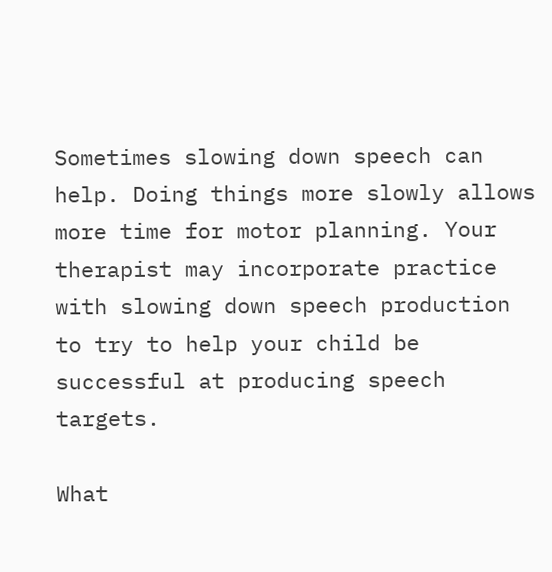Sometimes slowing down speech can help. Doing things more slowly allows more time for motor planning. Your therapist may incorporate practice with slowing down speech production to try to help your child be successful at producing speech targets.

What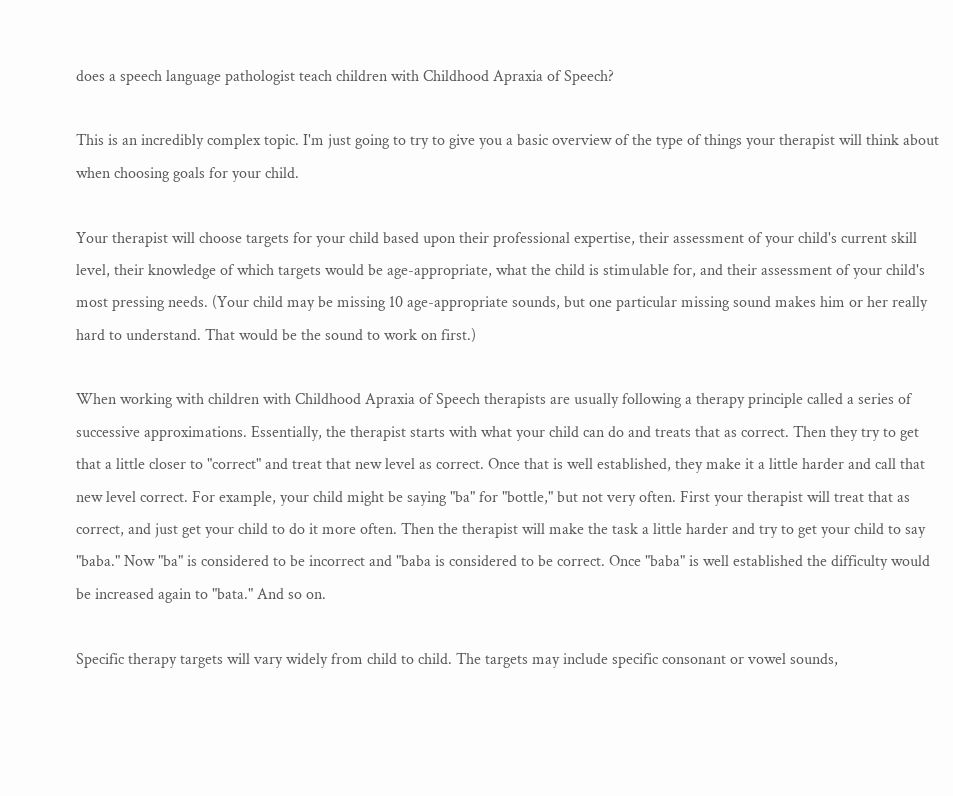does a speech language pathologist teach children with Childhood Apraxia of Speech?

This is an incredibly complex topic. I'm just going to try to give you a basic overview of the type of things your therapist will think about when choosing goals for your child.

Your therapist will choose targets for your child based upon their professional expertise, their assessment of your child's current skill level, their knowledge of which targets would be age-appropriate, what the child is stimulable for, and their assessment of your child's most pressing needs. (Your child may be missing 10 age-appropriate sounds, but one particular missing sound makes him or her really hard to understand. That would be the sound to work on first.)

When working with children with Childhood Apraxia of Speech therapists are usually following a therapy principle called a series of successive approximations. Essentially, the therapist starts with what your child can do and treats that as correct. Then they try to get that a little closer to "correct" and treat that new level as correct. Once that is well established, they make it a little harder and call that new level correct. For example, your child might be saying "ba" for "bottle," but not very often. First your therapist will treat that as correct, and just get your child to do it more often. Then the therapist will make the task a little harder and try to get your child to say "baba." Now "ba" is considered to be incorrect and "baba is considered to be correct. Once "baba" is well established the difficulty would be increased again to "bata." And so on.

Specific therapy targets will vary widely from child to child. The targets may include specific consonant or vowel sounds,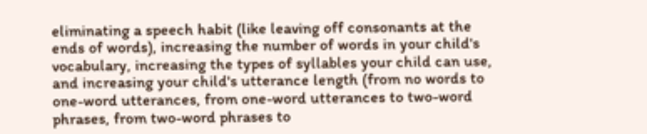eliminating a speech habit (like leaving off consonants at the ends of words), increasing the number of words in your child's vocabulary, increasing the types of syllables your child can use, and increasing your child's utterance length (from no words to one-word utterances, from one-word utterances to two-word phrases, from two-word phrases to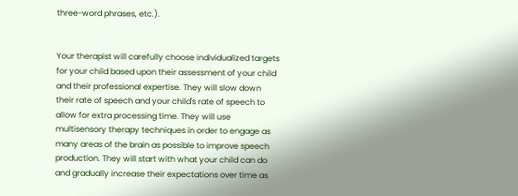three-word phrases, etc.).


Your therapist will carefully choose individualized targets for your child based upon their assessment of your child and their professional expertise. They will slow down their rate of speech and your child's rate of speech to allow for extra processing time. They will use multisensory therapy techniques in order to engage as many areas of the brain as possible to improve speech production. They will start with what your child can do and gradually increase their expectations over time as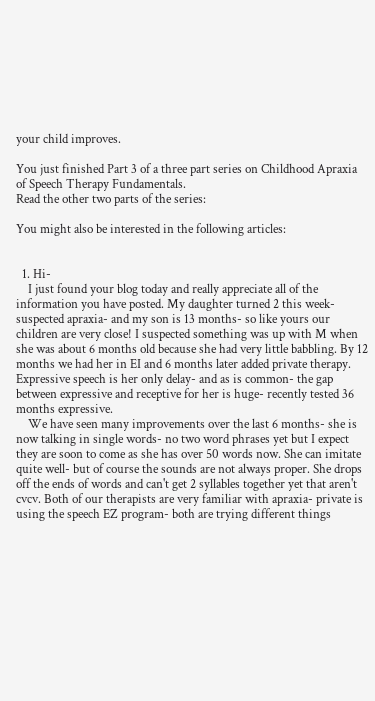your child improves.

You just finished Part 3 of a three part series on Childhood Apraxia of Speech Therapy Fundamentals.
Read the other two parts of the series:

You might also be interested in the following articles:


  1. Hi-
    I just found your blog today and really appreciate all of the information you have posted. My daughter turned 2 this week- suspected apraxia- and my son is 13 months- so like yours our children are very close! I suspected something was up with M when she was about 6 months old because she had very little babbling. By 12 months we had her in EI and 6 months later added private therapy. Expressive speech is her only delay- and as is common- the gap between expressive and receptive for her is huge- recently tested 36 months expressive.
    We have seen many improvements over the last 6 months- she is now talking in single words- no two word phrases yet but I expect they are soon to come as she has over 50 words now. She can imitate quite well- but of course the sounds are not always proper. She drops off the ends of words and can't get 2 syllables together yet that aren't cvcv. Both of our therapists are very familiar with apraxia- private is using the speech EZ program- both are trying different things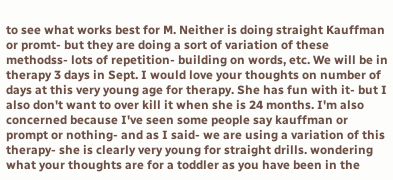to see what works best for M. Neither is doing straight Kauffman or promt- but they are doing a sort of variation of these methodss- lots of repetition- building on words, etc. We will be in therapy 3 days in Sept. I would love your thoughts on number of days at this very young age for therapy. She has fun with it- but I also don't want to over kill it when she is 24 months. I'm also concerned because I've seen some people say kauffman or prompt or nothing- and as I said- we are using a variation of this therapy- she is clearly very young for straight drills. wondering what your thoughts are for a toddler as you have been in the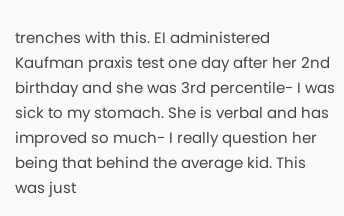trenches with this. EI administered Kaufman praxis test one day after her 2nd birthday and she was 3rd percentile- I was sick to my stomach. She is verbal and has improved so much- I really question her being that behind the average kid. This was just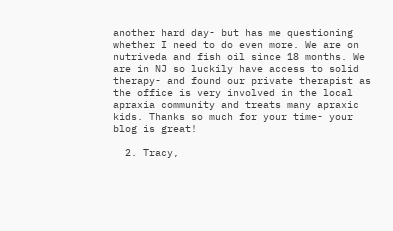another hard day- but has me questioning whether I need to do even more. We are on nutriveda and fish oil since 18 months. We are in NJ so luckily have access to solid therapy- and found our private therapist as the office is very involved in the local apraxia community and treats many apraxic kids. Thanks so much for your time- your blog is great!

  2. Tracy,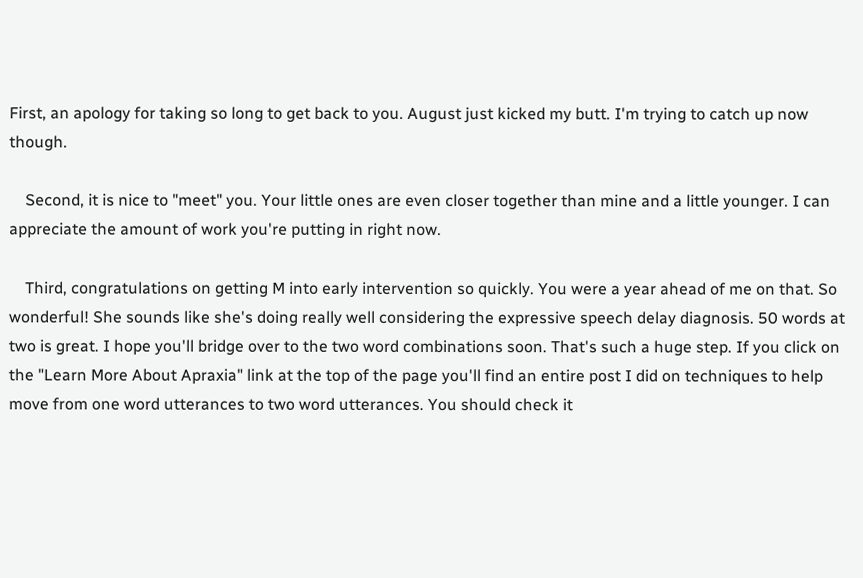First, an apology for taking so long to get back to you. August just kicked my butt. I'm trying to catch up now though.

    Second, it is nice to "meet" you. Your little ones are even closer together than mine and a little younger. I can appreciate the amount of work you're putting in right now.

    Third, congratulations on getting M into early intervention so quickly. You were a year ahead of me on that. So wonderful! She sounds like she's doing really well considering the expressive speech delay diagnosis. 50 words at two is great. I hope you'll bridge over to the two word combinations soon. That's such a huge step. If you click on the "Learn More About Apraxia" link at the top of the page you'll find an entire post I did on techniques to help move from one word utterances to two word utterances. You should check it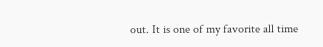out. It is one of my favorite all time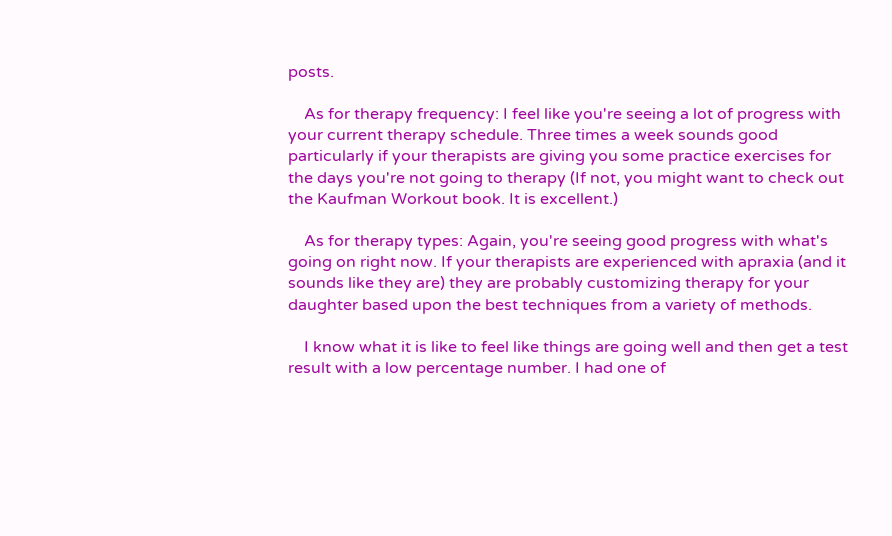posts.

    As for therapy frequency: I feel like you're seeing a lot of progress with your current therapy schedule. Three times a week sounds good particularly if your therapists are giving you some practice exercises for the days you're not going to therapy (If not, you might want to check out the Kaufman Workout book. It is excellent.)

    As for therapy types: Again, you're seeing good progress with what's going on right now. If your therapists are experienced with apraxia (and it sounds like they are) they are probably customizing therapy for your daughter based upon the best techniques from a variety of methods.

    I know what it is like to feel like things are going well and then get a test result with a low percentage number. I had one of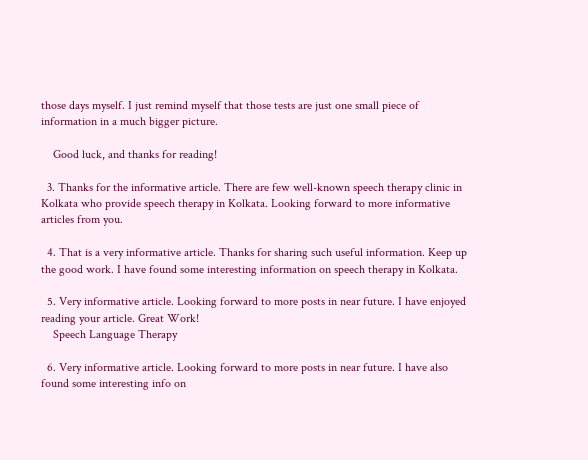those days myself. I just remind myself that those tests are just one small piece of information in a much bigger picture.

    Good luck, and thanks for reading!

  3. Thanks for the informative article. There are few well-known speech therapy clinic in Kolkata who provide speech therapy in Kolkata. Looking forward to more informative articles from you.

  4. That is a very informative article. Thanks for sharing such useful information. Keep up the good work. I have found some interesting information on speech therapy in Kolkata.

  5. Very informative article. Looking forward to more posts in near future. I have enjoyed reading your article. Great Work!
    Speech Language Therapy

  6. Very informative article. Looking forward to more posts in near future. I have also found some interesting info on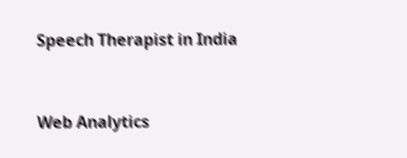Speech Therapist in India


Web Analytics